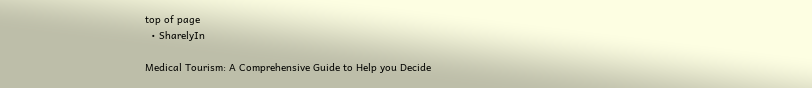top of page
  • SharelyIn

Medical Tourism: A Comprehensive Guide to Help you Decide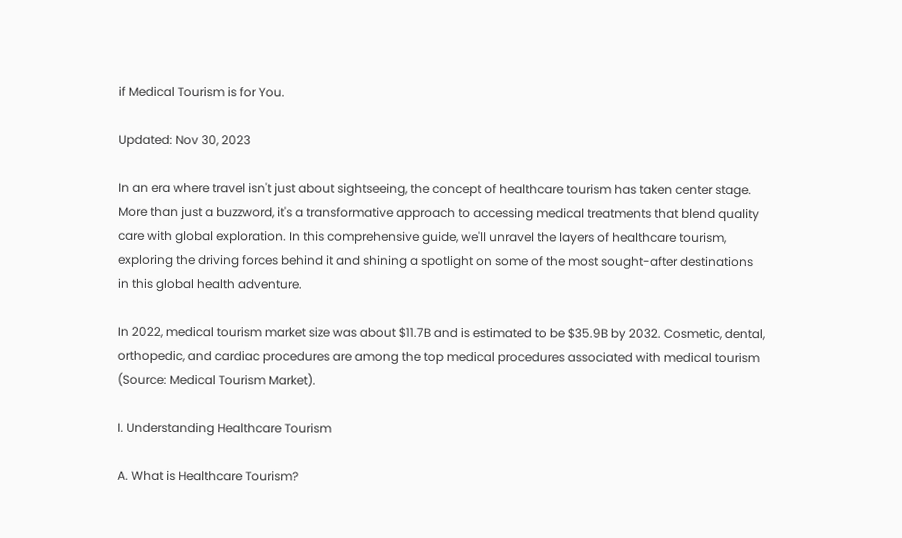if Medical Tourism is for You.

Updated: Nov 30, 2023

In an era where travel isn't just about sightseeing, the concept of healthcare tourism has taken center stage. More than just a buzzword, it's a transformative approach to accessing medical treatments that blend quality care with global exploration. In this comprehensive guide, we'll unravel the layers of healthcare tourism, exploring the driving forces behind it and shining a spotlight on some of the most sought-after destinations in this global health adventure.

In 2022, medical tourism market size was about $11.7B and is estimated to be $35.9B by 2032. Cosmetic, dental, orthopedic, and cardiac procedures are among the top medical procedures associated with medical tourism (Source: Medical Tourism Market).

I. Understanding Healthcare Tourism

A. What is Healthcare Tourism?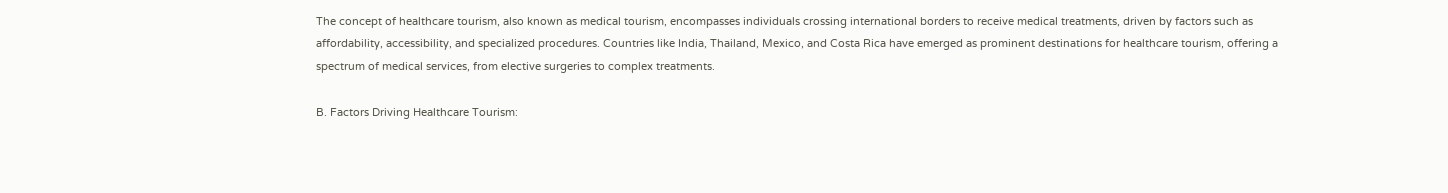The concept of healthcare tourism, also known as medical tourism, encompasses individuals crossing international borders to receive medical treatments, driven by factors such as affordability, accessibility, and specialized procedures. Countries like India, Thailand, Mexico, and Costa Rica have emerged as prominent destinations for healthcare tourism, offering a spectrum of medical services, from elective surgeries to complex treatments.

B. Factors Driving Healthcare Tourism: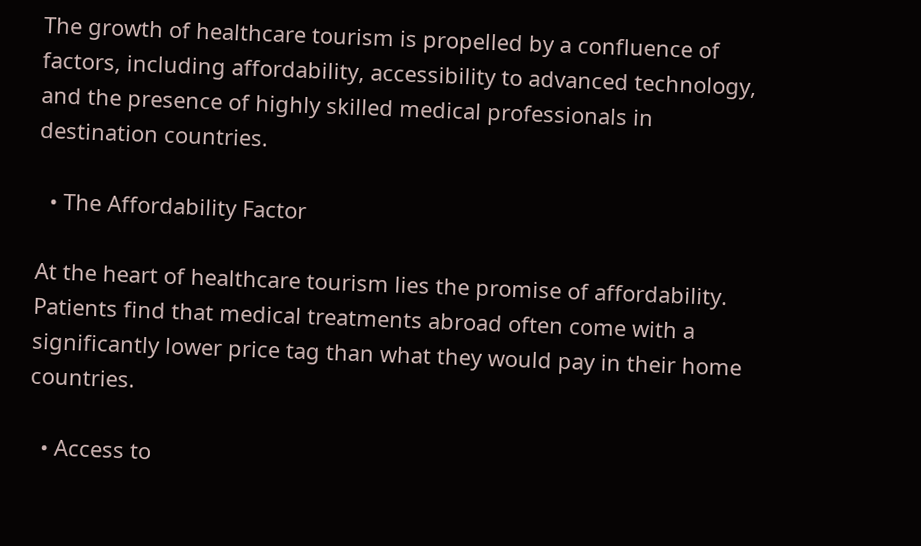The growth of healthcare tourism is propelled by a confluence of factors, including affordability, accessibility to advanced technology, and the presence of highly skilled medical professionals in destination countries.

  • The Affordability Factor

At the heart of healthcare tourism lies the promise of affordability. Patients find that medical treatments abroad often come with a significantly lower price tag than what they would pay in their home countries.

  • Access to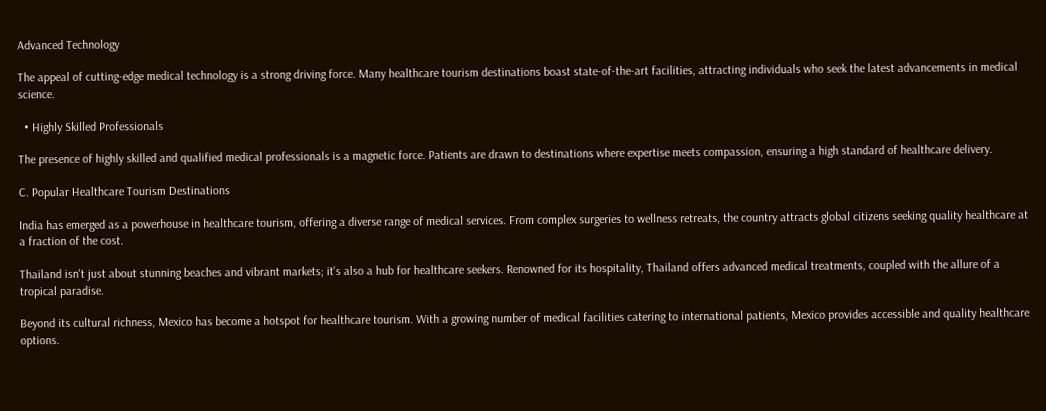Advanced Technology

The appeal of cutting-edge medical technology is a strong driving force. Many healthcare tourism destinations boast state-of-the-art facilities, attracting individuals who seek the latest advancements in medical science.

  • Highly Skilled Professionals

The presence of highly skilled and qualified medical professionals is a magnetic force. Patients are drawn to destinations where expertise meets compassion, ensuring a high standard of healthcare delivery.

C. Popular Healthcare Tourism Destinations

India has emerged as a powerhouse in healthcare tourism, offering a diverse range of medical services. From complex surgeries to wellness retreats, the country attracts global citizens seeking quality healthcare at a fraction of the cost.

Thailand isn't just about stunning beaches and vibrant markets; it's also a hub for healthcare seekers. Renowned for its hospitality, Thailand offers advanced medical treatments, coupled with the allure of a tropical paradise.

Beyond its cultural richness, Mexico has become a hotspot for healthcare tourism. With a growing number of medical facilities catering to international patients, Mexico provides accessible and quality healthcare options.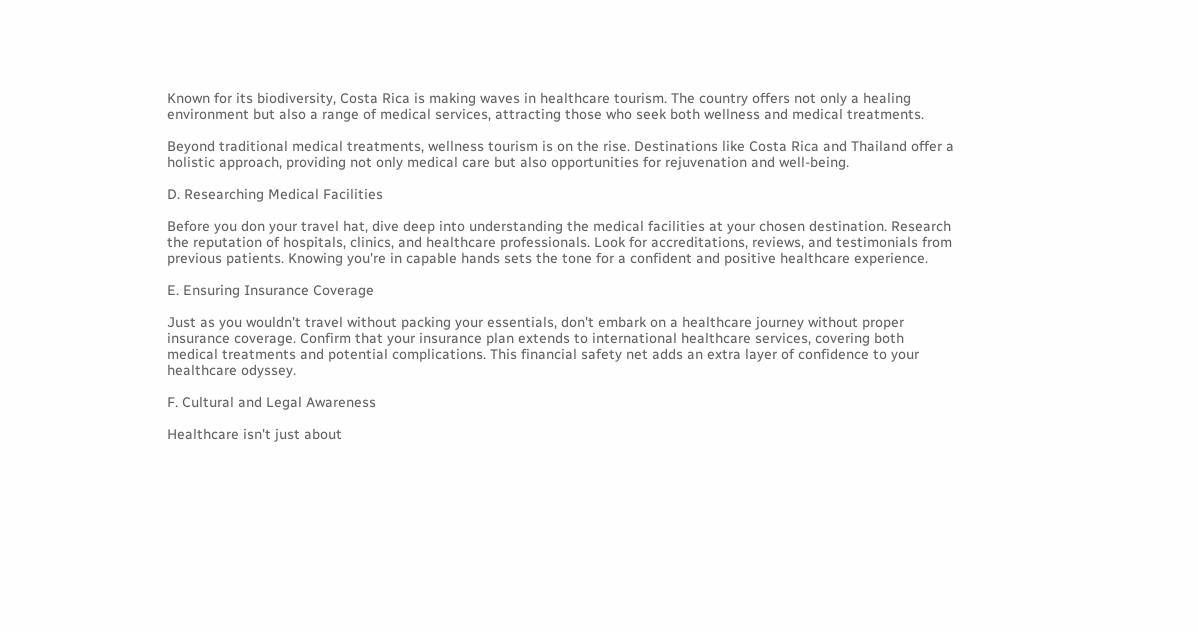Known for its biodiversity, Costa Rica is making waves in healthcare tourism. The country offers not only a healing environment but also a range of medical services, attracting those who seek both wellness and medical treatments.

Beyond traditional medical treatments, wellness tourism is on the rise. Destinations like Costa Rica and Thailand offer a holistic approach, providing not only medical care but also opportunities for rejuvenation and well-being.

D. Researching Medical Facilities

Before you don your travel hat, dive deep into understanding the medical facilities at your chosen destination. Research the reputation of hospitals, clinics, and healthcare professionals. Look for accreditations, reviews, and testimonials from previous patients. Knowing you're in capable hands sets the tone for a confident and positive healthcare experience.

E. Ensuring Insurance Coverage

Just as you wouldn't travel without packing your essentials, don't embark on a healthcare journey without proper insurance coverage. Confirm that your insurance plan extends to international healthcare services, covering both medical treatments and potential complications. This financial safety net adds an extra layer of confidence to your healthcare odyssey.

F. Cultural and Legal Awareness

Healthcare isn't just about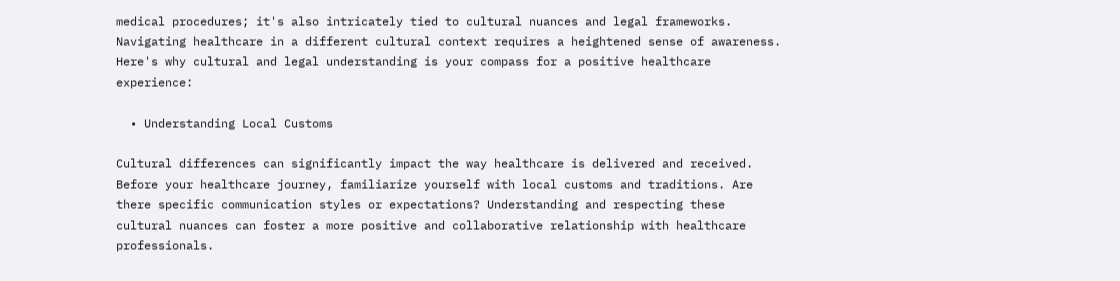medical procedures; it's also intricately tied to cultural nuances and legal frameworks. Navigating healthcare in a different cultural context requires a heightened sense of awareness. Here's why cultural and legal understanding is your compass for a positive healthcare experience:

  • Understanding Local Customs

Cultural differences can significantly impact the way healthcare is delivered and received. Before your healthcare journey, familiarize yourself with local customs and traditions. Are there specific communication styles or expectations? Understanding and respecting these cultural nuances can foster a more positive and collaborative relationship with healthcare professionals.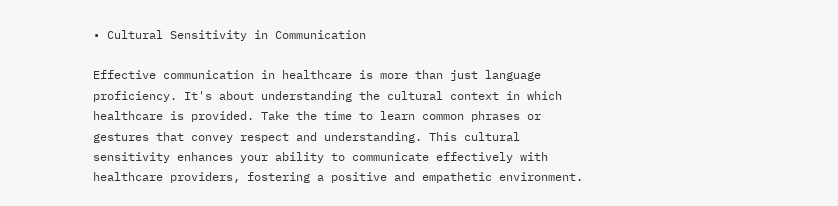• Cultural Sensitivity in Communication

Effective communication in healthcare is more than just language proficiency. It's about understanding the cultural context in which healthcare is provided. Take the time to learn common phrases or gestures that convey respect and understanding. This cultural sensitivity enhances your ability to communicate effectively with healthcare providers, fostering a positive and empathetic environment.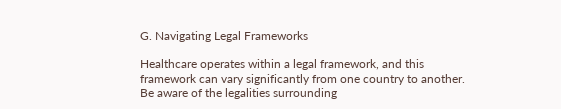G. Navigating Legal Frameworks

Healthcare operates within a legal framework, and this framework can vary significantly from one country to another. Be aware of the legalities surrounding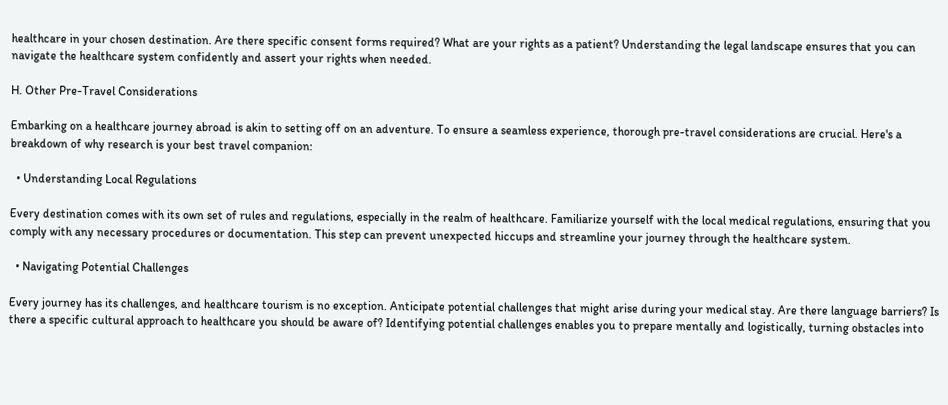healthcare in your chosen destination. Are there specific consent forms required? What are your rights as a patient? Understanding the legal landscape ensures that you can navigate the healthcare system confidently and assert your rights when needed.

H. Other Pre-Travel Considerations

Embarking on a healthcare journey abroad is akin to setting off on an adventure. To ensure a seamless experience, thorough pre-travel considerations are crucial. Here's a breakdown of why research is your best travel companion:

  • Understanding Local Regulations

Every destination comes with its own set of rules and regulations, especially in the realm of healthcare. Familiarize yourself with the local medical regulations, ensuring that you comply with any necessary procedures or documentation. This step can prevent unexpected hiccups and streamline your journey through the healthcare system.

  • Navigating Potential Challenges

Every journey has its challenges, and healthcare tourism is no exception. Anticipate potential challenges that might arise during your medical stay. Are there language barriers? Is there a specific cultural approach to healthcare you should be aware of? Identifying potential challenges enables you to prepare mentally and logistically, turning obstacles into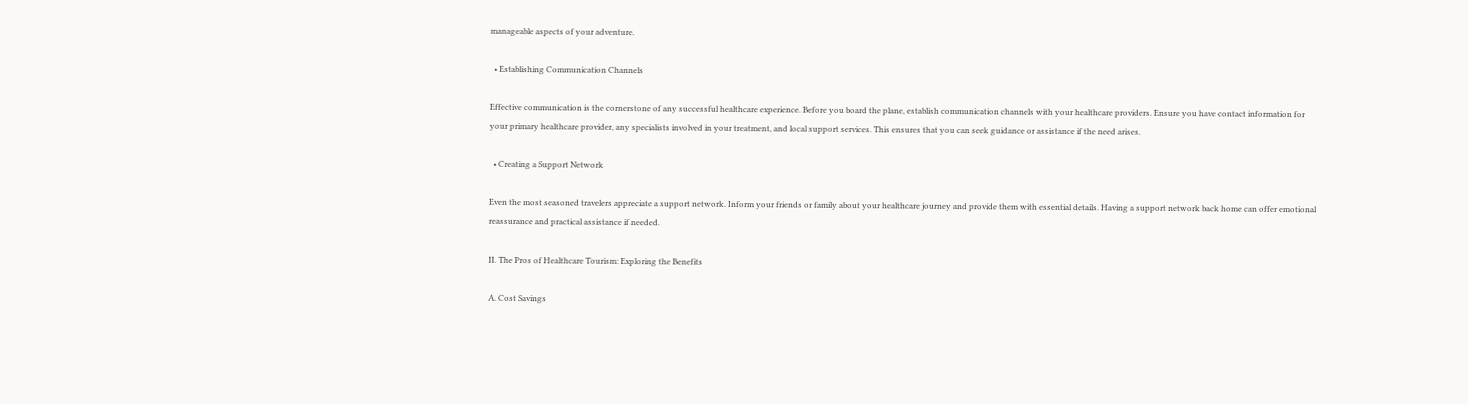manageable aspects of your adventure.

  • Establishing Communication Channels

Effective communication is the cornerstone of any successful healthcare experience. Before you board the plane, establish communication channels with your healthcare providers. Ensure you have contact information for your primary healthcare provider, any specialists involved in your treatment, and local support services. This ensures that you can seek guidance or assistance if the need arises.

  • Creating a Support Network

Even the most seasoned travelers appreciate a support network. Inform your friends or family about your healthcare journey and provide them with essential details. Having a support network back home can offer emotional reassurance and practical assistance if needed.

II. The Pros of Healthcare Tourism: Exploring the Benefits

A. Cost Savings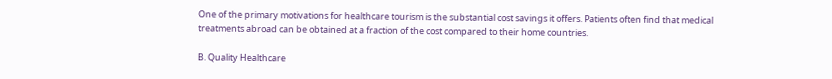One of the primary motivations for healthcare tourism is the substantial cost savings it offers. Patients often find that medical treatments abroad can be obtained at a fraction of the cost compared to their home countries.

B. Quality Healthcare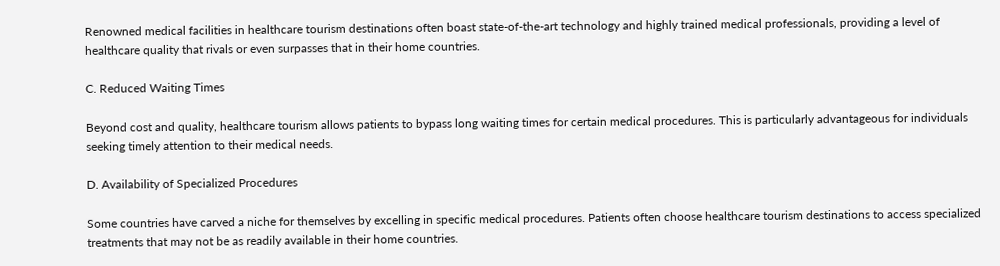Renowned medical facilities in healthcare tourism destinations often boast state-of-the-art technology and highly trained medical professionals, providing a level of healthcare quality that rivals or even surpasses that in their home countries.

C. Reduced Waiting Times

Beyond cost and quality, healthcare tourism allows patients to bypass long waiting times for certain medical procedures. This is particularly advantageous for individuals seeking timely attention to their medical needs.

D. Availability of Specialized Procedures

Some countries have carved a niche for themselves by excelling in specific medical procedures. Patients often choose healthcare tourism destinations to access specialized treatments that may not be as readily available in their home countries.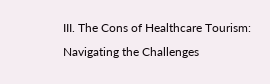III. The Cons of Healthcare Tourism: Navigating the Challenges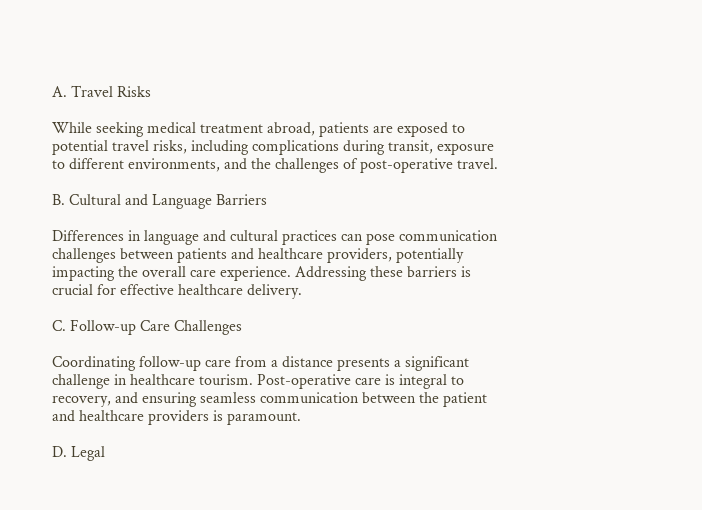A. Travel Risks

While seeking medical treatment abroad, patients are exposed to potential travel risks, including complications during transit, exposure to different environments, and the challenges of post-operative travel.

B. Cultural and Language Barriers

Differences in language and cultural practices can pose communication challenges between patients and healthcare providers, potentially impacting the overall care experience. Addressing these barriers is crucial for effective healthcare delivery.

C. Follow-up Care Challenges

Coordinating follow-up care from a distance presents a significant challenge in healthcare tourism. Post-operative care is integral to recovery, and ensuring seamless communication between the patient and healthcare providers is paramount.

D. Legal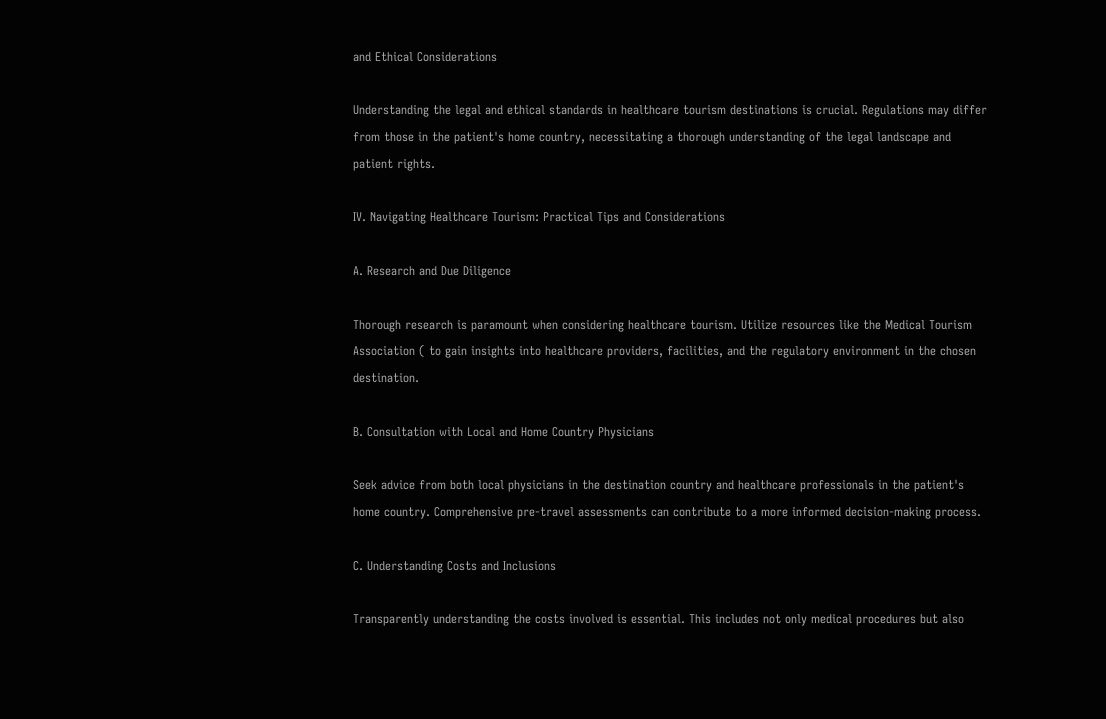and Ethical Considerations

Understanding the legal and ethical standards in healthcare tourism destinations is crucial. Regulations may differ from those in the patient's home country, necessitating a thorough understanding of the legal landscape and patient rights.

IV. Navigating Healthcare Tourism: Practical Tips and Considerations

A. Research and Due Diligence

Thorough research is paramount when considering healthcare tourism. Utilize resources like the Medical Tourism Association ( to gain insights into healthcare providers, facilities, and the regulatory environment in the chosen destination.

B. Consultation with Local and Home Country Physicians

Seek advice from both local physicians in the destination country and healthcare professionals in the patient's home country. Comprehensive pre-travel assessments can contribute to a more informed decision-making process.

C. Understanding Costs and Inclusions

Transparently understanding the costs involved is essential. This includes not only medical procedures but also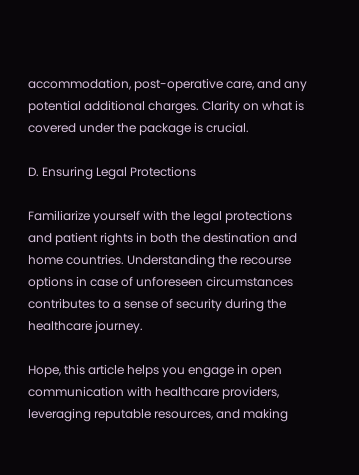accommodation, post-operative care, and any potential additional charges. Clarity on what is covered under the package is crucial.

D. Ensuring Legal Protections

Familiarize yourself with the legal protections and patient rights in both the destination and home countries. Understanding the recourse options in case of unforeseen circumstances contributes to a sense of security during the healthcare journey.

Hope, this article helps you engage in open communication with healthcare providers, leveraging reputable resources, and making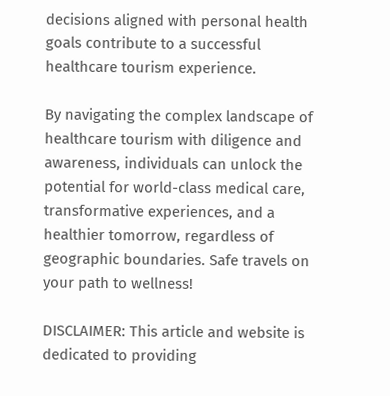decisions aligned with personal health goals contribute to a successful healthcare tourism experience.

By navigating the complex landscape of healthcare tourism with diligence and awareness, individuals can unlock the potential for world-class medical care, transformative experiences, and a healthier tomorrow, regardless of geographic boundaries. Safe travels on your path to wellness!

DISCLAIMER: This article and website is dedicated to providing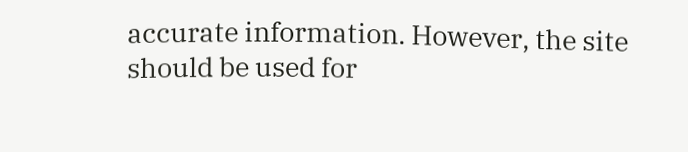accurate information. However, the site should be used for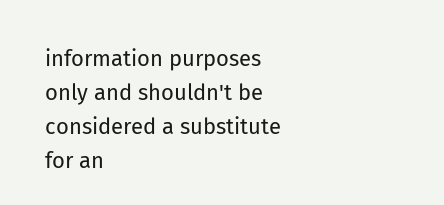information purposes only and shouldn't be considered a substitute for an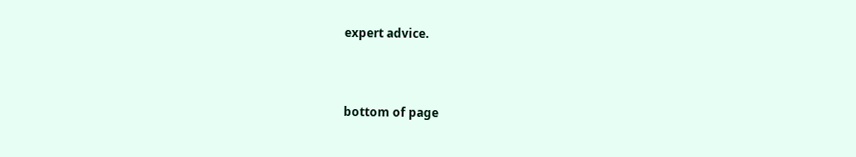expert advice.



bottom of page